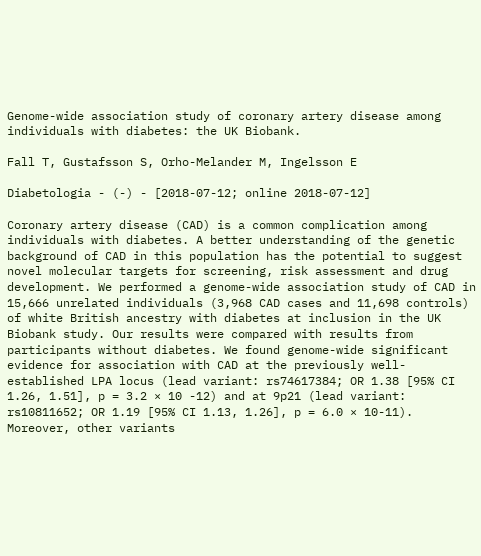Genome-wide association study of coronary artery disease among individuals with diabetes: the UK Biobank.

Fall T, Gustafsson S, Orho-Melander M, Ingelsson E

Diabetologia - (-) - [2018-07-12; online 2018-07-12]

Coronary artery disease (CAD) is a common complication among individuals with diabetes. A better understanding of the genetic background of CAD in this population has the potential to suggest novel molecular targets for screening, risk assessment and drug development. We performed a genome-wide association study of CAD in 15,666 unrelated individuals (3,968 CAD cases and 11,698 controls) of white British ancestry with diabetes at inclusion in the UK Biobank study. Our results were compared with results from participants without diabetes. We found genome-wide significant evidence for association with CAD at the previously well-established LPA locus (lead variant: rs74617384; OR 1.38 [95% CI 1.26, 1.51], p = 3.2 × 10 -12) and at 9p21 (lead variant: rs10811652; OR 1.19 [95% CI 1.13, 1.26], p = 6.0 × 10-11). Moreover, other variants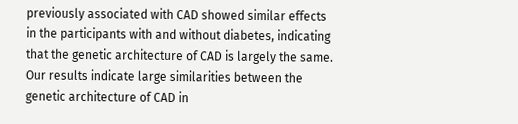previously associated with CAD showed similar effects in the participants with and without diabetes, indicating that the genetic architecture of CAD is largely the same. Our results indicate large similarities between the genetic architecture of CAD in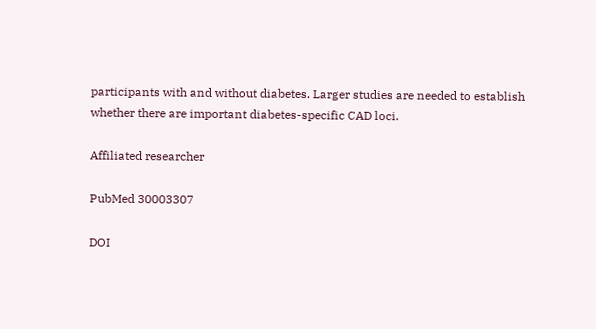participants with and without diabetes. Larger studies are needed to establish whether there are important diabetes-specific CAD loci.

Affiliated researcher

PubMed 30003307

DOI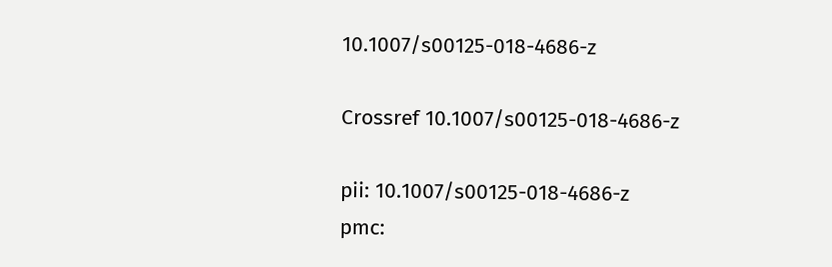10.1007/s00125-018-4686-z

Crossref 10.1007/s00125-018-4686-z

pii: 10.1007/s00125-018-4686-z
pmc: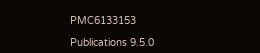PMC6133153

Publications 9.5.0